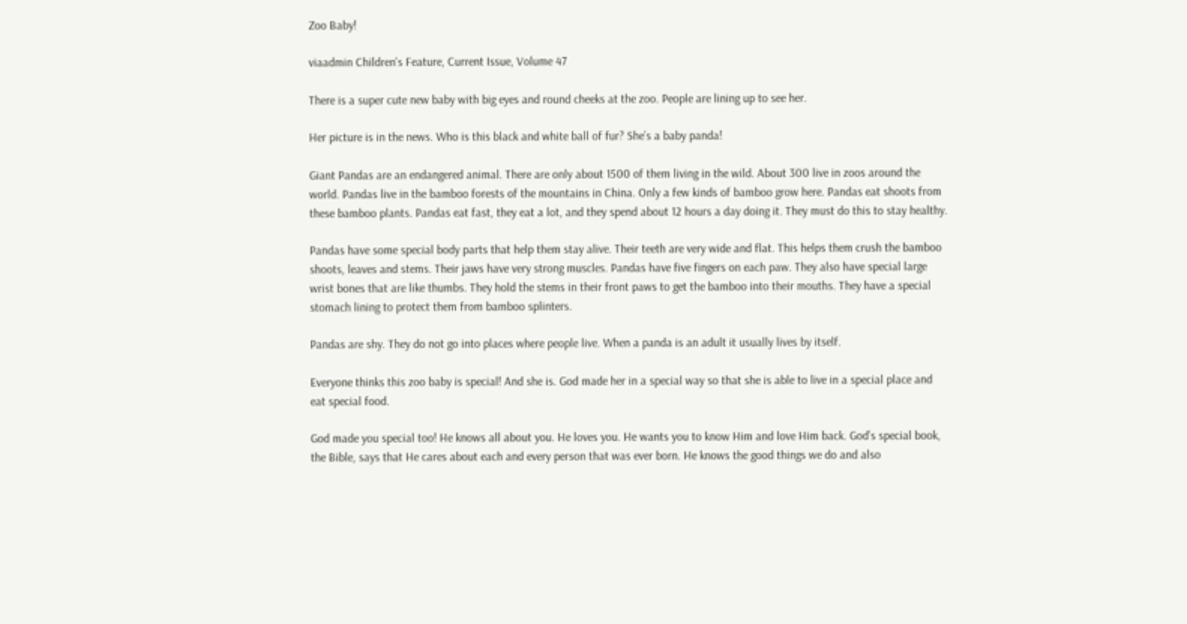Zoo Baby!

viaadmin Children's Feature, Current Issue, Volume 47

There is a super cute new baby with big eyes and round cheeks at the zoo. People are lining up to see her.

Her picture is in the news. Who is this black and white ball of fur? She’s a baby panda!

Giant Pandas are an endangered animal. There are only about 1500 of them living in the wild. About 300 live in zoos around the world. Pandas live in the bamboo forests of the mountains in China. Only a few kinds of bamboo grow here. Pandas eat shoots from these bamboo plants. Pandas eat fast, they eat a lot, and they spend about 12 hours a day doing it. They must do this to stay healthy.

Pandas have some special body parts that help them stay alive. Their teeth are very wide and flat. This helps them crush the bamboo shoots, leaves and stems. Their jaws have very strong muscles. Pandas have five fingers on each paw. They also have special large wrist bones that are like thumbs. They hold the stems in their front paws to get the bamboo into their mouths. They have a special stomach lining to protect them from bamboo splinters.

Pandas are shy. They do not go into places where people live. When a panda is an adult it usually lives by itself.

Everyone thinks this zoo baby is special! And she is. God made her in a special way so that she is able to live in a special place and eat special food.

God made you special too! He knows all about you. He loves you. He wants you to know Him and love Him back. God’s special book, the Bible, says that He cares about each and every person that was ever born. He knows the good things we do and also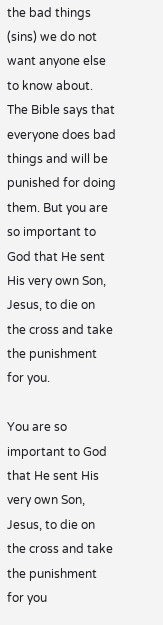the bad things (sins) we do not want anyone else to know about. The Bible says that everyone does bad things and will be punished for doing them. But you are so important to God that He sent His very own Son, Jesus, to die on the cross and take the punishment for you.

You are so important to God that He sent His very own Son, Jesus, to die on the cross and take the punishment for you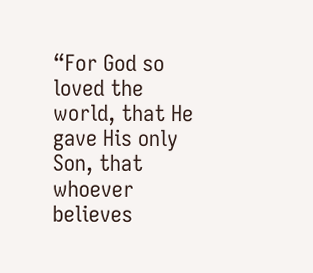“For God so loved the world, that He gave His only Son, that whoever believes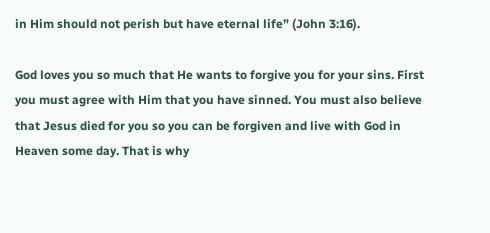in Him should not perish but have eternal life” (John 3:16).

God loves you so much that He wants to forgive you for your sins. First you must agree with Him that you have sinned. You must also believe that Jesus died for you so you can be forgiven and live with God in Heaven some day. That is why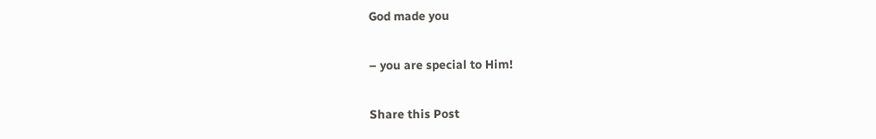God made you

– you are special to Him!

Share this Post